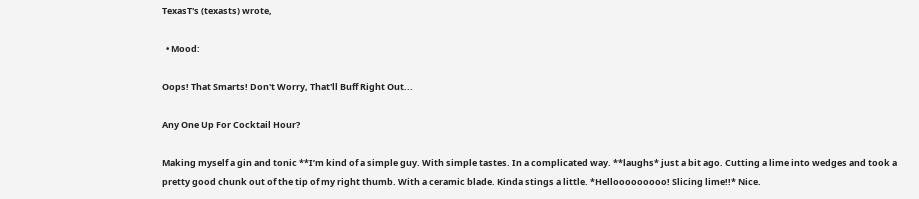TexasT's (texasts) wrote,

  • Mood:

Oops! That Smarts! Don't Worry, That'll Buff Right Out...

Any One Up For Cocktail Hour?

Making myself a gin and tonic **I’m kind of a simple guy. With simple tastes. In a complicated way. **laughs* just a bit ago. Cutting a lime into wedges and took a pretty good chunk out of the tip of my right thumb. With a ceramic blade. Kinda stings a little. *Hellooooooooo! Slicing lime!!* Nice.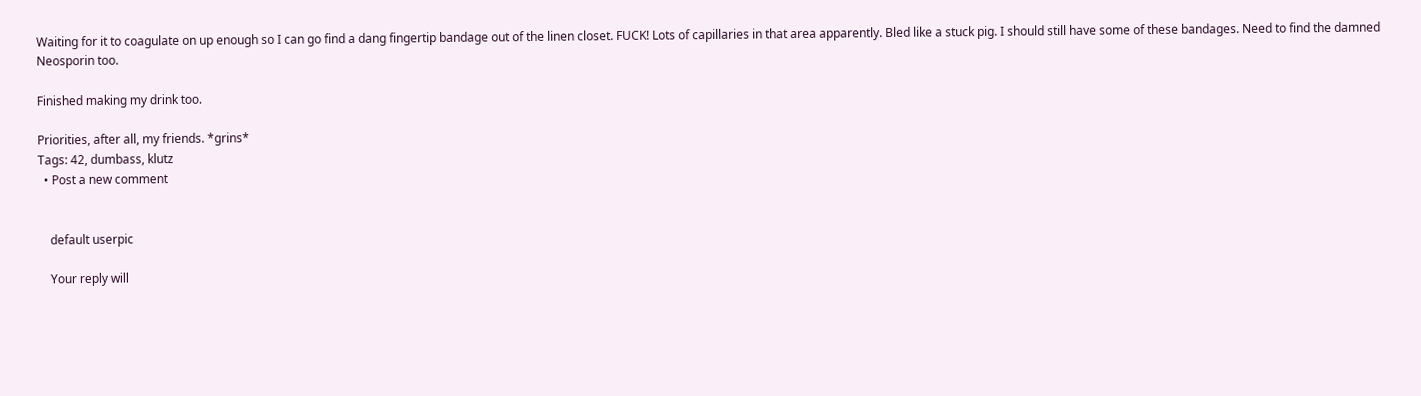Waiting for it to coagulate on up enough so I can go find a dang fingertip bandage out of the linen closet. FUCK! Lots of capillaries in that area apparently. Bled like a stuck pig. I should still have some of these bandages. Need to find the damned Neosporin too.

Finished making my drink too.

Priorities, after all, my friends. *grins*
Tags: 42, dumbass, klutz
  • Post a new comment


    default userpic

    Your reply will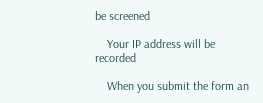be screened

    Your IP address will be recorded

    When you submit the form an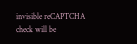invisible reCAPTCHA check will be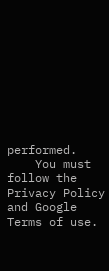performed.
    You must follow the Privacy Policy and Google Terms of use.